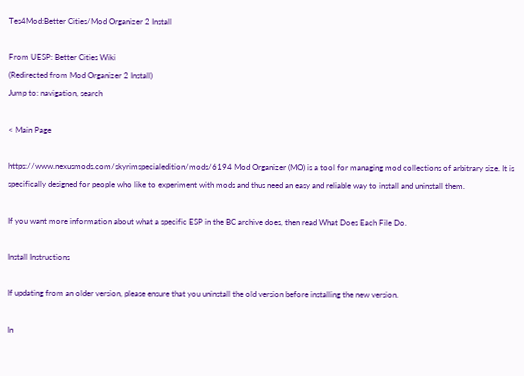Tes4Mod:Better Cities/Mod Organizer 2 Install

From UESP: Better Cities Wiki
(Redirected from Mod Organizer 2 Install)
Jump to: navigation, search

< Main Page

https://www.nexusmods.com/skyrimspecialedition/mods/6194 Mod Organizer (MO) is a tool for managing mod collections of arbitrary size. It is specifically designed for people who like to experiment with mods and thus need an easy and reliable way to install and uninstall them.

If you want more information about what a specific ESP in the BC archive does, then read What Does Each File Do.

Install Instructions

If updating from an older version, please ensure that you uninstall the old version before installing the new version.

In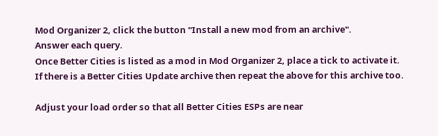Mod Organizer 2, click the button "Install a new mod from an archive".
Answer each query.
Once Better Cities is listed as a mod in Mod Organizer 2, place a tick to activate it.
If there is a Better Cities Update archive then repeat the above for this archive too.

Adjust your load order so that all Better Cities ESPs are near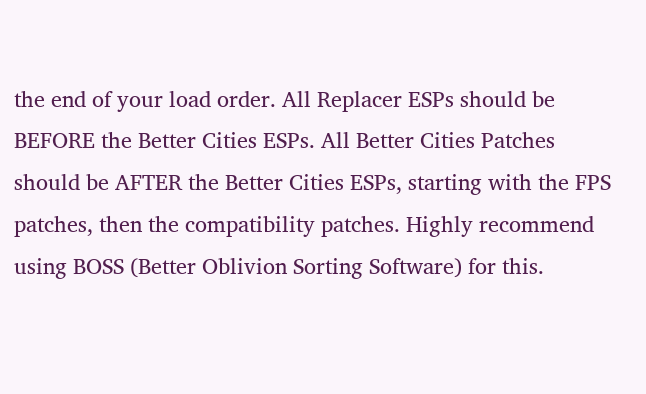the end of your load order. All Replacer ESPs should be BEFORE the Better Cities ESPs. All Better Cities Patches should be AFTER the Better Cities ESPs, starting with the FPS patches, then the compatibility patches. Highly recommend using BOSS (Better Oblivion Sorting Software) for this.